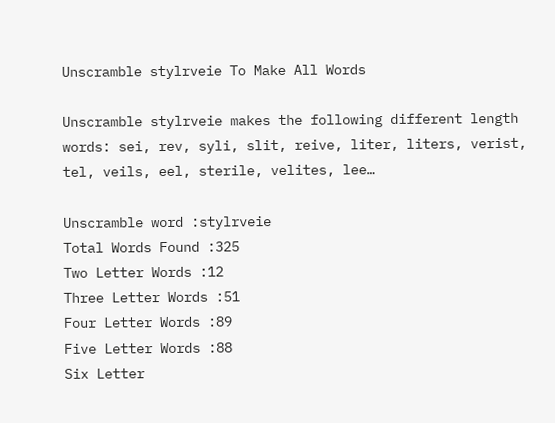Unscramble stylrveie To Make All Words

Unscramble stylrveie makes the following different length words: sei, rev, syli, slit, reive, liter, liters, verist, tel, veils, eel, sterile, velites, lee…

Unscramble word :stylrveie
Total Words Found :325
Two Letter Words :12
Three Letter Words :51
Four Letter Words :89
Five Letter Words :88
Six Letter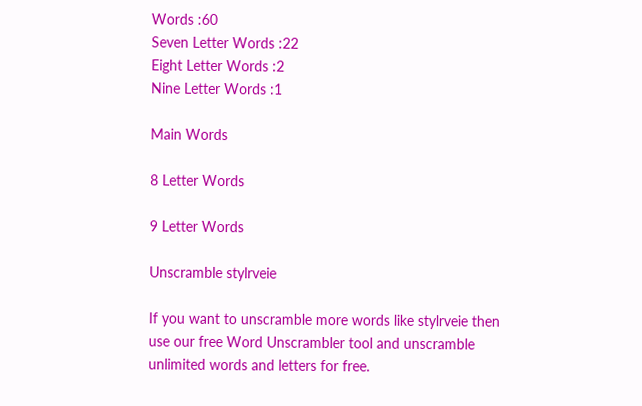Words :60
Seven Letter Words :22
Eight Letter Words :2
Nine Letter Words :1

Main Words

8 Letter Words

9 Letter Words

Unscramble stylrveie

If you want to unscramble more words like stylrveie then use our free Word Unscrambler tool and unscramble unlimited words and letters for free.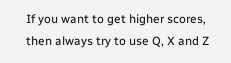If you want to get higher scores, then always try to use Q, X and Z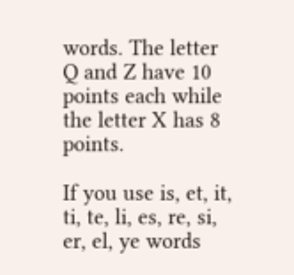words. The letter Q and Z have 10 points each while the letter X has 8 points.

If you use is, et, it, ti, te, li, es, re, si, er, el, ye words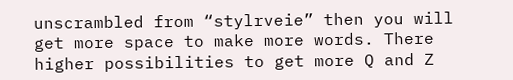unscrambled from “stylrveie” then you will get more space to make more words. There higher possibilities to get more Q and Z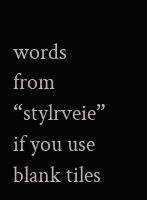words from “stylrveie” if you use blank tiles